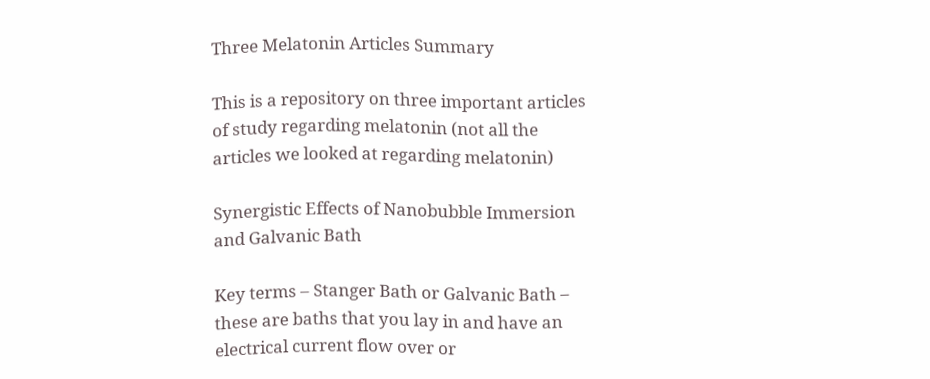Three Melatonin Articles Summary

This is a repository on three important articles of study regarding melatonin (not all the articles we looked at regarding melatonin)

Synergistic Effects of Nanobubble Immersion and Galvanic Bath

Key terms – Stanger Bath or Galvanic Bath – these are baths that you lay in and have an electrical current flow over or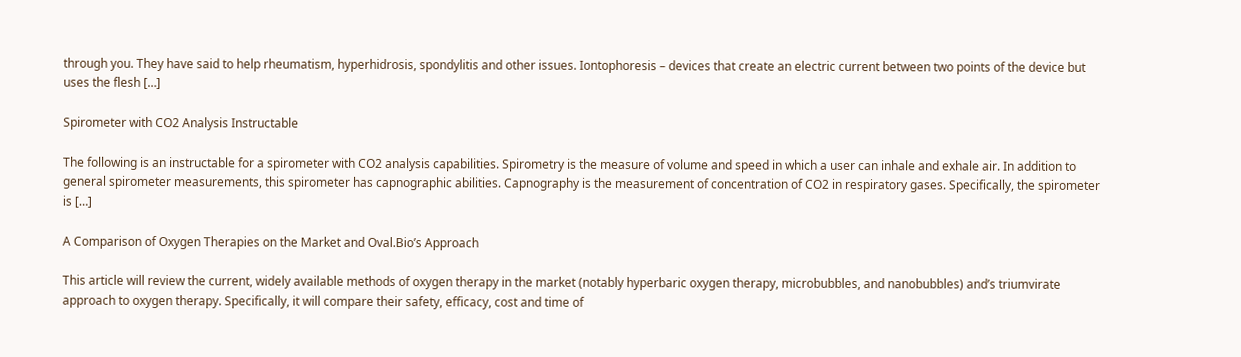through you. They have said to help rheumatism, hyperhidrosis, spondylitis and other issues. Iontophoresis – devices that create an electric current between two points of the device but uses the flesh […]

Spirometer with CO2 Analysis Instructable

The following is an instructable for a spirometer with CO2 analysis capabilities. Spirometry is the measure of volume and speed in which a user can inhale and exhale air. In addition to general spirometer measurements, this spirometer has capnographic abilities. Capnography is the measurement of concentration of CO2 in respiratory gases. Specifically, the spirometer is […]

A Comparison of Oxygen Therapies on the Market and Oval.Bio’s Approach

This article will review the current, widely available methods of oxygen therapy in the market (notably hyperbaric oxygen therapy, microbubbles, and nanobubbles) and’s triumvirate approach to oxygen therapy. Specifically, it will compare their safety, efficacy, cost and time of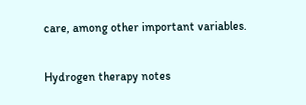care, among other important variables.

Hydrogen therapy notes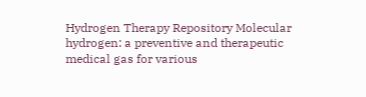Hydrogen Therapy Repository Molecular hydrogen: a preventive and therapeutic medical gas for various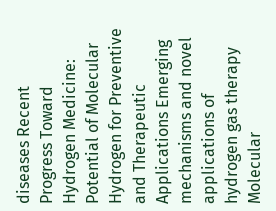diseases Recent Progress Toward Hydrogen Medicine: Potential of Molecular Hydrogen for Preventive and Therapeutic Applications Emerging mechanisms and novel applications of hydrogen gas therapy Molecular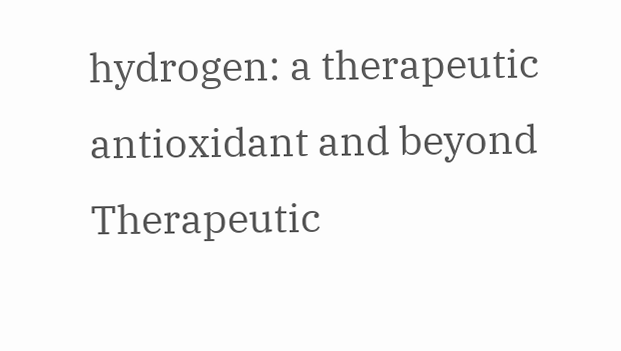hydrogen: a therapeutic antioxidant and beyond Therapeutic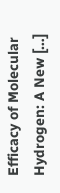Efficacy of Molecular Hydrogen: A New […]